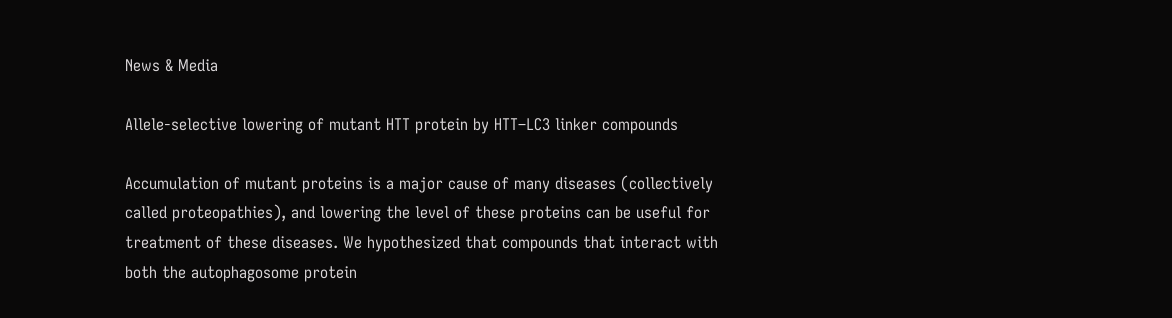News & Media

Allele-selective lowering of mutant HTT protein by HTT–LC3 linker compounds

Accumulation of mutant proteins is a major cause of many diseases (collectively called proteopathies), and lowering the level of these proteins can be useful for treatment of these diseases. We hypothesized that compounds that interact with both the autophagosome protein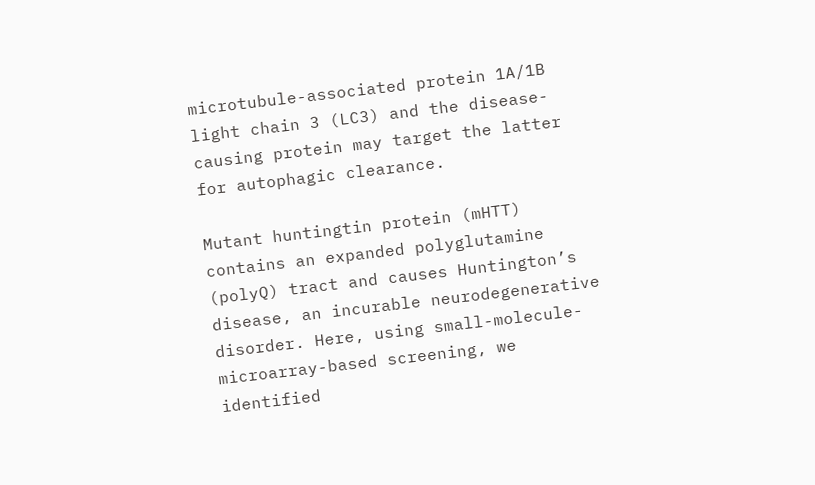microtubule-associated protein 1A/1B light chain 3 (LC3) and the disease-causing protein may target the latter for autophagic clearance.

Mutant huntingtin protein (mHTT) contains an expanded polyglutamine (polyQ) tract and causes Huntington’s disease, an incurable neurodegenerative disorder. Here, using small-molecule-microarray-based screening, we identified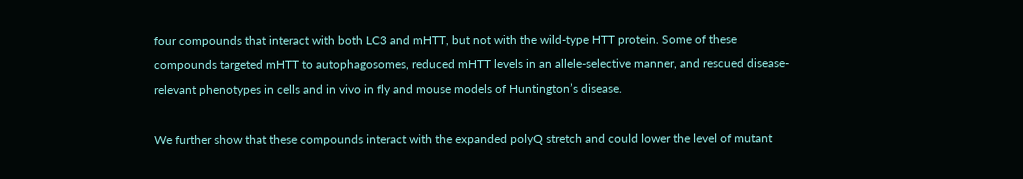four compounds that interact with both LC3 and mHTT, but not with the wild-type HTT protein. Some of these compounds targeted mHTT to autophagosomes, reduced mHTT levels in an allele-selective manner, and rescued disease-relevant phenotypes in cells and in vivo in fly and mouse models of Huntington’s disease.

We further show that these compounds interact with the expanded polyQ stretch and could lower the level of mutant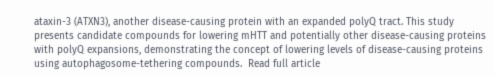ataxin-3 (ATXN3), another disease-causing protein with an expanded polyQ tract. This study presents candidate compounds for lowering mHTT and potentially other disease-causing proteins with polyQ expansions, demonstrating the concept of lowering levels of disease-causing proteins using autophagosome-tethering compounds.  Read full article